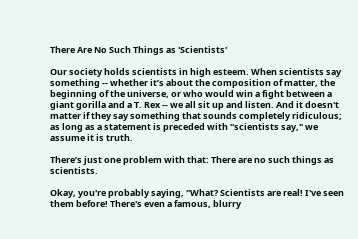There Are No Such Things as 'Scientists'

Our society holds scientists in high esteem. When scientists say something -- whether it’s about the composition of matter, the beginning of the universe, or who would win a fight between a giant gorilla and a T. Rex -- we all sit up and listen. And it doesn't matter if they say something that sounds completely ridiculous; as long as a statement is preceded with "scientists say," we assume it is truth.

There’s just one problem with that: There are no such things as scientists.

Okay, you're probably saying, "What? Scientists are real! I've seen them before! There's even a famous, blurry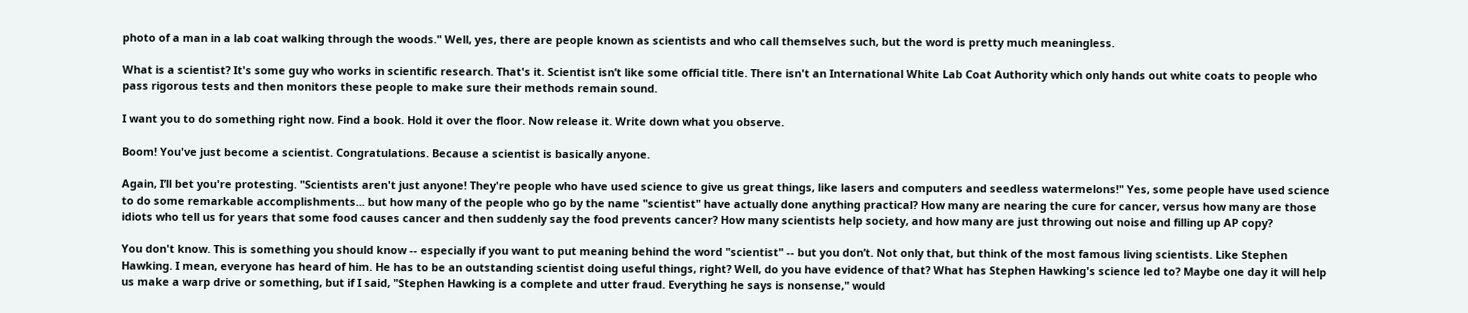photo of a man in a lab coat walking through the woods." Well, yes, there are people known as scientists and who call themselves such, but the word is pretty much meaningless.

What is a scientist? It's some guy who works in scientific research. That's it. Scientist isn’t like some official title. There isn't an International White Lab Coat Authority which only hands out white coats to people who pass rigorous tests and then monitors these people to make sure their methods remain sound.

I want you to do something right now. Find a book. Hold it over the floor. Now release it. Write down what you observe.

Boom! You've just become a scientist. Congratulations. Because a scientist is basically anyone.

Again, I’ll bet you're protesting. "Scientists aren't just anyone! They're people who have used science to give us great things, like lasers and computers and seedless watermelons!" Yes, some people have used science to do some remarkable accomplishments... but how many of the people who go by the name "scientist" have actually done anything practical? How many are nearing the cure for cancer, versus how many are those idiots who tell us for years that some food causes cancer and then suddenly say the food prevents cancer? How many scientists help society, and how many are just throwing out noise and filling up AP copy?

You don't know. This is something you should know -- especially if you want to put meaning behind the word "scientist" -- but you don’t. Not only that, but think of the most famous living scientists. Like Stephen Hawking. I mean, everyone has heard of him. He has to be an outstanding scientist doing useful things, right? Well, do you have evidence of that? What has Stephen Hawking's science led to? Maybe one day it will help us make a warp drive or something, but if I said, "Stephen Hawking is a complete and utter fraud. Everything he says is nonsense," would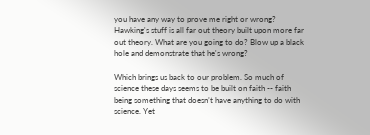you have any way to prove me right or wrong? Hawking's stuff is all far out theory built upon more far out theory. What are you going to do? Blow up a black hole and demonstrate that he's wrong?

Which brings us back to our problem. So much of science these days seems to be built on faith -- faith being something that doesn’t have anything to do with science. Yet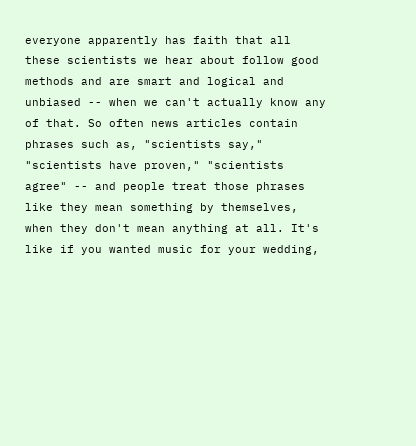everyone apparently has faith that all these scientists we hear about follow good methods and are smart and logical and unbiased -- when we can't actually know any of that. So often news articles contain phrases such as, "scientists say," "scientists have proven," "scientists agree" -- and people treat those phrases like they mean something by themselves, when they don't mean anything at all. It's like if you wanted music for your wedding,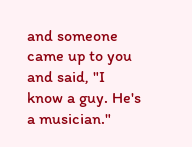and someone came up to you and said, "I know a guy. He's a musician."